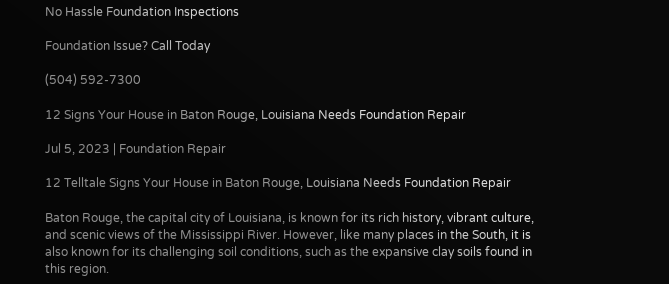No Hassle Foundation Inspections

Foundation Issue? Call Today

(504) 592-7300

12 Signs Your House in Baton Rouge, Louisiana Needs Foundation Repair

Jul 5, 2023 | Foundation Repair

12 Telltale Signs Your House in Baton Rouge, Louisiana Needs Foundation Repair

Baton Rouge, the capital city of Louisiana, is known for its rich history, vibrant culture, and scenic views of the Mississippi River. However, like many places in the South, it is also known for its challenging soil conditions, such as the expansive clay soils found in this region.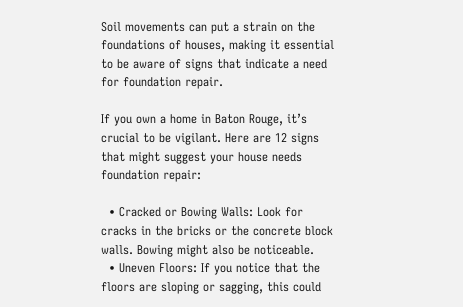Soil movements can put a strain on the foundations of houses, making it essential to be aware of signs that indicate a need for foundation repair.

If you own a home in Baton Rouge, it’s crucial to be vigilant. Here are 12 signs that might suggest your house needs foundation repair:

  • Cracked or Bowing Walls: Look for cracks in the bricks or the concrete block walls. Bowing might also be noticeable.
  • Uneven Floors: If you notice that the floors are sloping or sagging, this could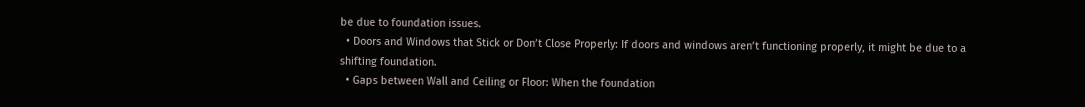be due to foundation issues.
  • Doors and Windows that Stick or Don’t Close Properly: If doors and windows aren’t functioning properly, it might be due to a shifting foundation.
  • Gaps between Wall and Ceiling or Floor: When the foundation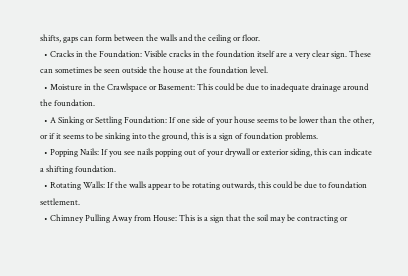shifts, gaps can form between the walls and the ceiling or floor.
  • Cracks in the Foundation: Visible cracks in the foundation itself are a very clear sign. These can sometimes be seen outside the house at the foundation level.
  • Moisture in the Crawlspace or Basement: This could be due to inadequate drainage around the foundation.
  • A Sinking or Settling Foundation: If one side of your house seems to be lower than the other, or if it seems to be sinking into the ground, this is a sign of foundation problems.
  • Popping Nails: If you see nails popping out of your drywall or exterior siding, this can indicate a shifting foundation.
  • Rotating Walls: If the walls appear to be rotating outwards, this could be due to foundation settlement.
  • Chimney Pulling Away from House: This is a sign that the soil may be contracting or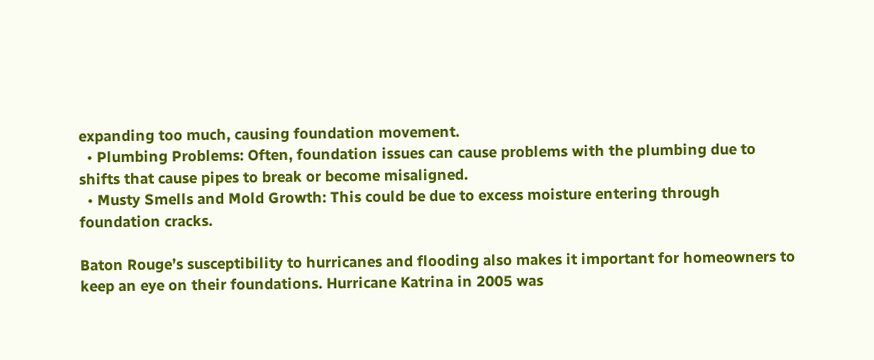expanding too much, causing foundation movement.
  • Plumbing Problems: Often, foundation issues can cause problems with the plumbing due to shifts that cause pipes to break or become misaligned.
  • Musty Smells and Mold Growth: This could be due to excess moisture entering through foundation cracks.

Baton Rouge’s susceptibility to hurricanes and flooding also makes it important for homeowners to keep an eye on their foundations. Hurricane Katrina in 2005 was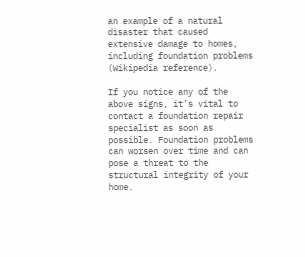an example of a natural disaster that caused extensive damage to homes, including foundation problems (Wikipedia reference).

If you notice any of the above signs, it’s vital to contact a foundation repair specialist as soon as possible. Foundation problems can worsen over time and can pose a threat to the structural integrity of your home.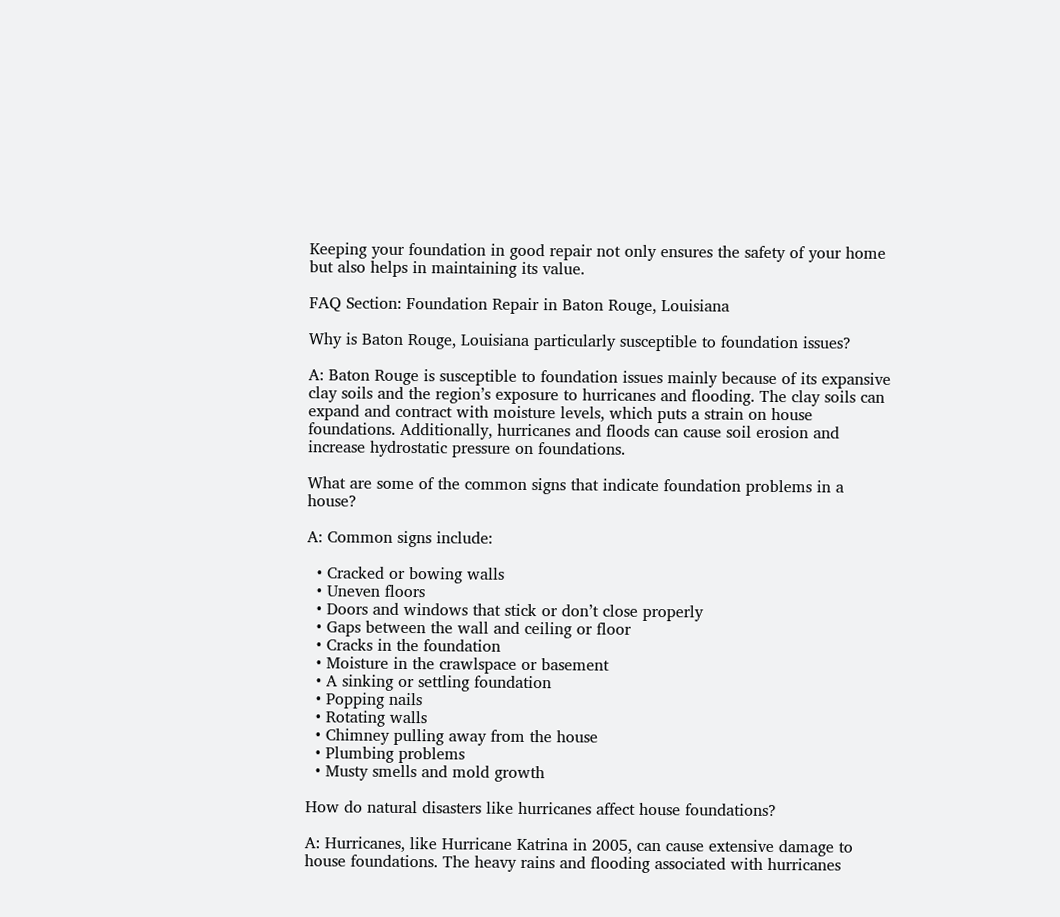Keeping your foundation in good repair not only ensures the safety of your home but also helps in maintaining its value.

FAQ Section: Foundation Repair in Baton Rouge, Louisiana

Why is Baton Rouge, Louisiana particularly susceptible to foundation issues?

A: Baton Rouge is susceptible to foundation issues mainly because of its expansive clay soils and the region’s exposure to hurricanes and flooding. The clay soils can expand and contract with moisture levels, which puts a strain on house foundations. Additionally, hurricanes and floods can cause soil erosion and increase hydrostatic pressure on foundations.

What are some of the common signs that indicate foundation problems in a house?

A: Common signs include:

  • Cracked or bowing walls
  • Uneven floors
  • Doors and windows that stick or don’t close properly
  • Gaps between the wall and ceiling or floor
  • Cracks in the foundation
  • Moisture in the crawlspace or basement
  • A sinking or settling foundation
  • Popping nails
  • Rotating walls
  • Chimney pulling away from the house
  • Plumbing problems
  • Musty smells and mold growth

How do natural disasters like hurricanes affect house foundations?

A: Hurricanes, like Hurricane Katrina in 2005, can cause extensive damage to house foundations. The heavy rains and flooding associated with hurricanes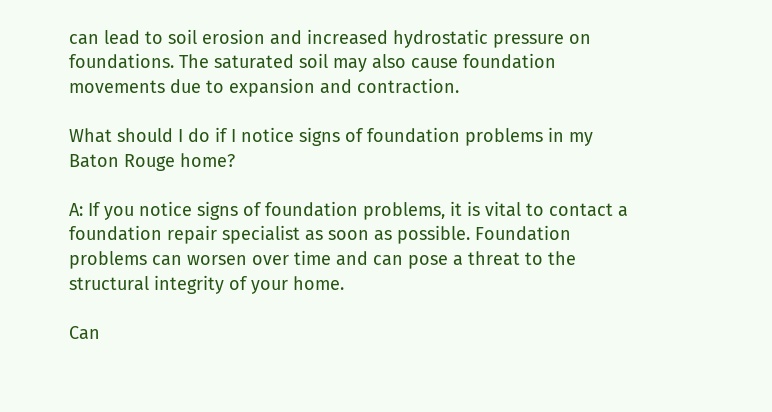can lead to soil erosion and increased hydrostatic pressure on foundations. The saturated soil may also cause foundation movements due to expansion and contraction.

What should I do if I notice signs of foundation problems in my Baton Rouge home?

A: If you notice signs of foundation problems, it is vital to contact a foundation repair specialist as soon as possible. Foundation problems can worsen over time and can pose a threat to the structural integrity of your home.

Can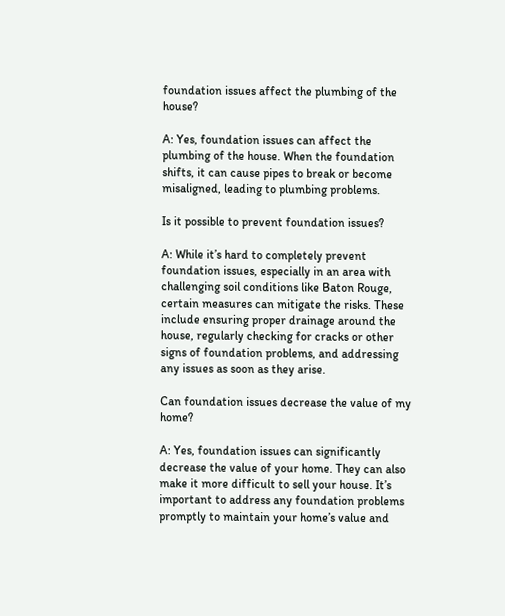foundation issues affect the plumbing of the house?

A: Yes, foundation issues can affect the plumbing of the house. When the foundation shifts, it can cause pipes to break or become misaligned, leading to plumbing problems.

Is it possible to prevent foundation issues?

A: While it’s hard to completely prevent foundation issues, especially in an area with challenging soil conditions like Baton Rouge, certain measures can mitigate the risks. These include ensuring proper drainage around the house, regularly checking for cracks or other signs of foundation problems, and addressing any issues as soon as they arise.

Can foundation issues decrease the value of my home?

A: Yes, foundation issues can significantly decrease the value of your home. They can also make it more difficult to sell your house. It’s important to address any foundation problems promptly to maintain your home’s value and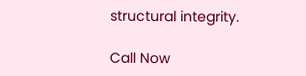structural integrity.

Call Now